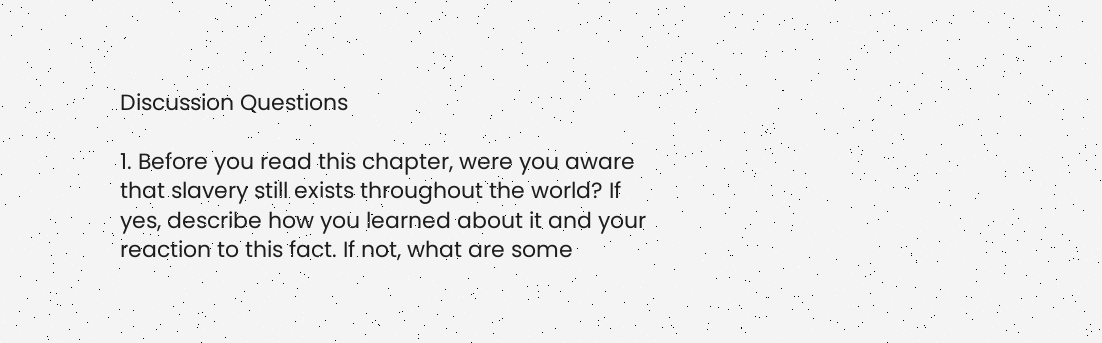Discussion Questions

1. Before you read this chapter, were you aware that slavery still exists throughout the world? If yes, describe how you learned about it and your reaction to this fact. If not, what are some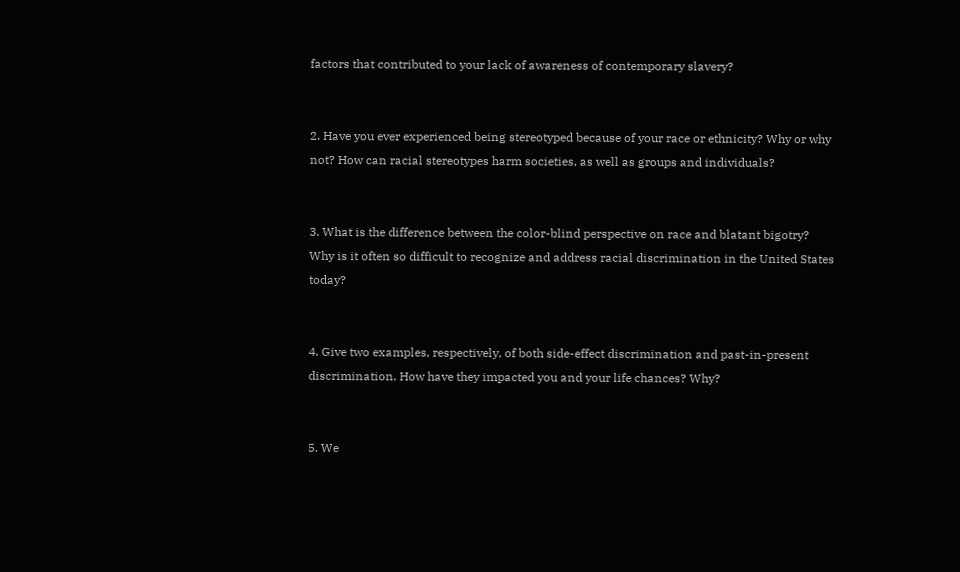factors that contributed to your lack of awareness of contemporary slavery?


2. Have you ever experienced being stereotyped because of your race or ethnicity? Why or why not? How can racial stereotypes harm societies, as well as groups and individuals?


3. What is the difference between the color-blind perspective on race and blatant bigotry? Why is it often so difficult to recognize and address racial discrimination in the United States today?


4. Give two examples, respectively, of both side-effect discrimination and past-in-present discrimination. How have they impacted you and your life chances? Why?


5. We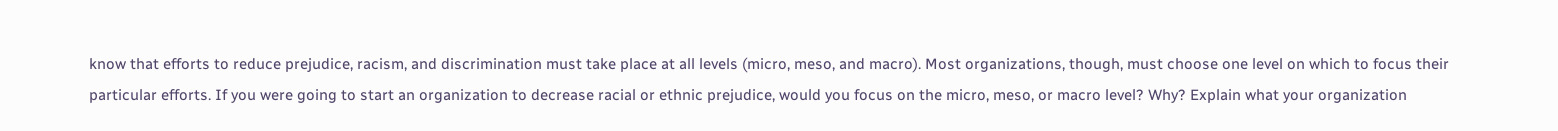know that efforts to reduce prejudice, racism, and discrimination must take place at all levels (micro, meso, and macro). Most organizations, though, must choose one level on which to focus their particular efforts. If you were going to start an organization to decrease racial or ethnic prejudice, would you focus on the micro, meso, or macro level? Why? Explain what your organization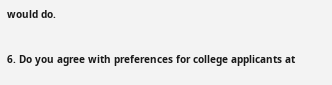would do.


6. Do you agree with preferences for college applicants at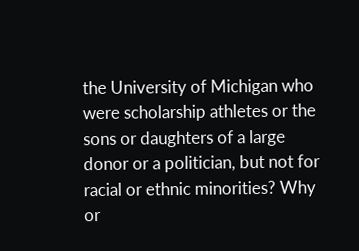the University of Michigan who were scholarship athletes or the sons or daughters of a large donor or a politician, but not for racial or ethnic minorities? Why or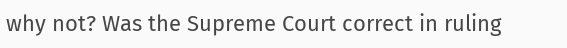why not? Was the Supreme Court correct in ruling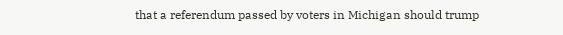that a referendum passed by voters in Michigan should trump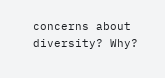concerns about diversity? Why?